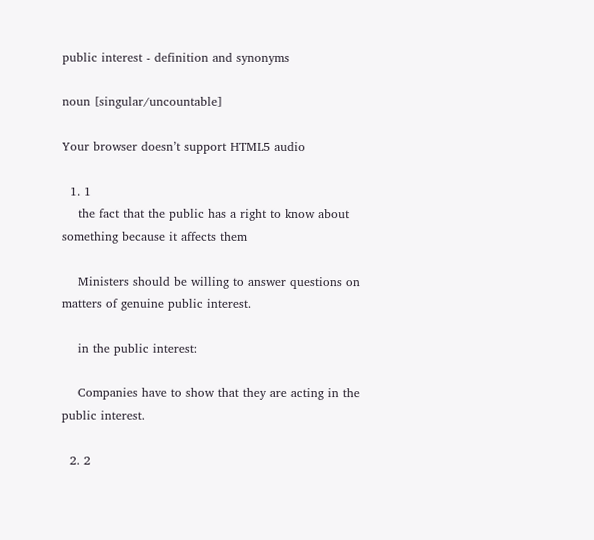public interest - definition and synonyms

noun [singular/uncountable]

Your browser doesn’t support HTML5 audio

  1. 1
    the fact that the public has a right to know about something because it affects them

    Ministers should be willing to answer questions on matters of genuine public interest.

    in the public interest:

    Companies have to show that they are acting in the public interest.

  2. 2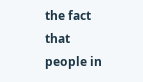the fact that people in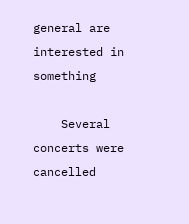general are interested in something

    Several concerts were cancelled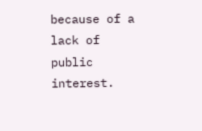because of a lack of public interest.